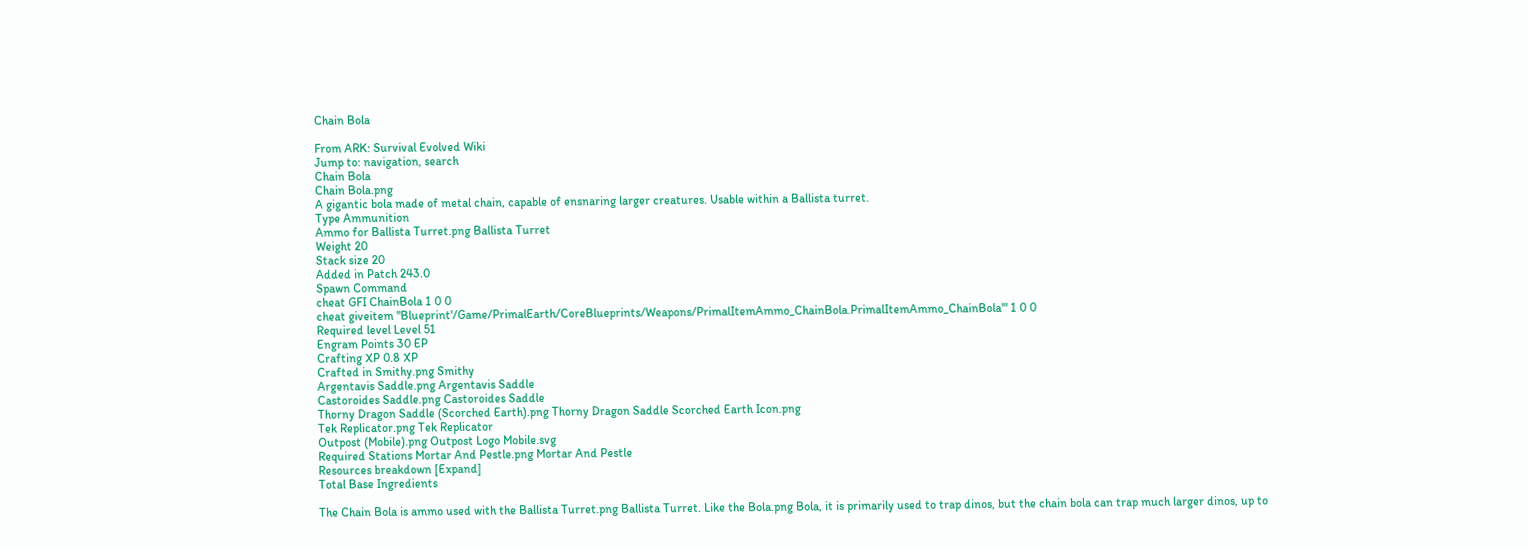Chain Bola

From ARK: Survival Evolved Wiki
Jump to: navigation, search
Chain Bola
Chain Bola.png
A gigantic bola made of metal chain, capable of ensnaring larger creatures. Usable within a Ballista turret.
Type Ammunition
Ammo for Ballista Turret.png Ballista Turret
Weight 20
Stack size 20
Added in Patch 243.0
Spawn Command
cheat GFI ChainBola 1 0 0
cheat giveitem "Blueprint'/Game/PrimalEarth/CoreBlueprints/Weapons/PrimalItemAmmo_ChainBola.PrimalItemAmmo_ChainBola'" 1 0 0
Required level Level 51
Engram Points 30 EP
Crafting XP 0.8 XP
Crafted in Smithy.png Smithy
Argentavis Saddle.png Argentavis Saddle
Castoroides Saddle.png Castoroides Saddle
Thorny Dragon Saddle (Scorched Earth).png Thorny Dragon Saddle Scorched Earth Icon.png
Tek Replicator.png Tek Replicator
Outpost (Mobile).png Outpost Logo Mobile.svg
Required Stations Mortar And Pestle.png Mortar And Pestle
Resources breakdown [Expand]
Total Base Ingredients

The Chain Bola is ammo used with the Ballista Turret.png Ballista Turret. Like the Bola.png Bola, it is primarily used to trap dinos, but the chain bola can trap much larger dinos, up to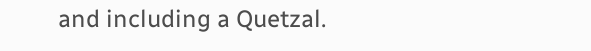and including a Quetzal.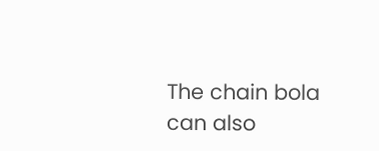The chain bola can also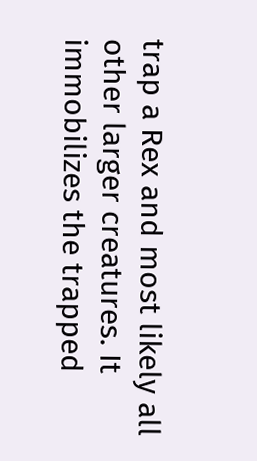trap a Rex and most likely all other larger creatures. It immobilizes the trapped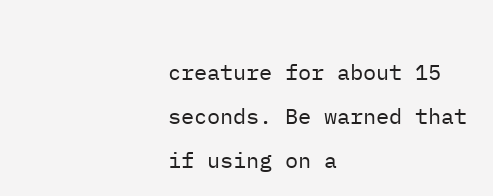creature for about 15 seconds. Be warned that if using on a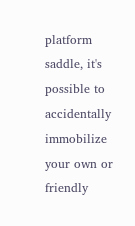platform saddle, it's possible to accidentally immobilize your own or friendly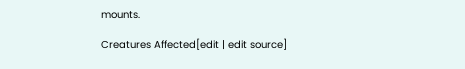mounts.

Creatures Affected[edit | edit source]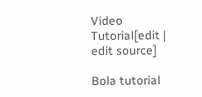Video Tutorial[edit | edit source]

Bola tutorial